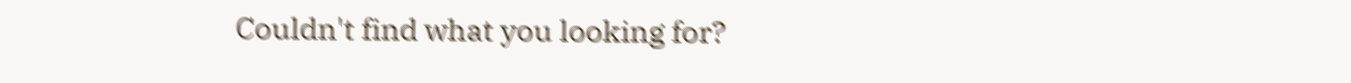Couldn't find what you looking for?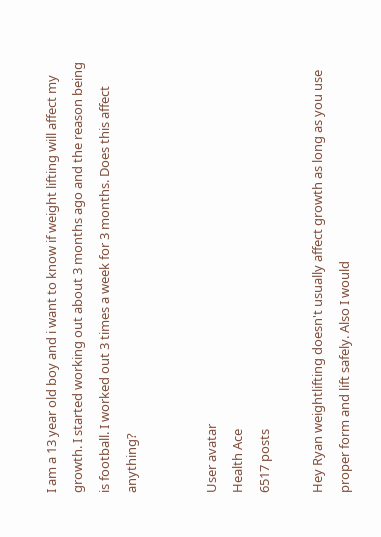I am a 13 year old boy and i want to know if weight lifting will affect my growth. I started working out about 3 months ago and the reason being is football. I worked out 3 times a week for 3 months. Does this affect anything?


User avatar
Health Ace
6517 posts

Hey Ryan weightlifting doesn't usually affect growth as long as you use proper form and lift safely. Also I would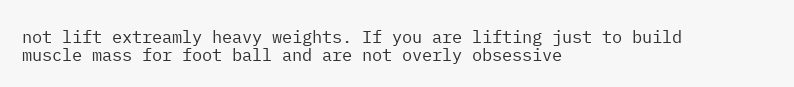not lift extreamly heavy weights. If you are lifting just to build muscle mass for foot ball and are not overly obsessive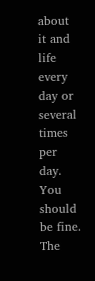about it and life every day or several times per day. You should be fine. The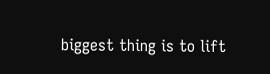biggest thing is to lift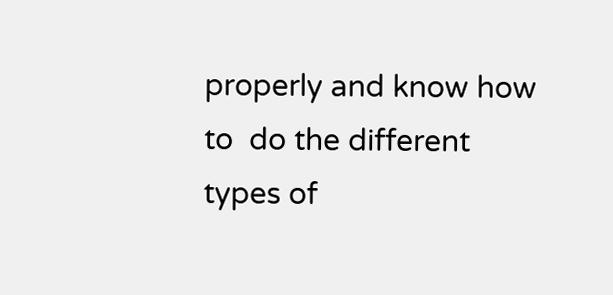properly and know how to  do the different types of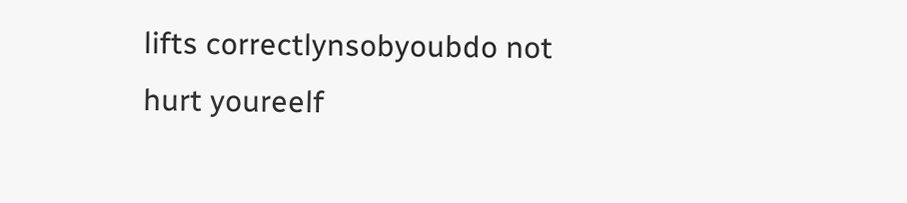lifts correctlynsobyoubdo not hurt youreelf